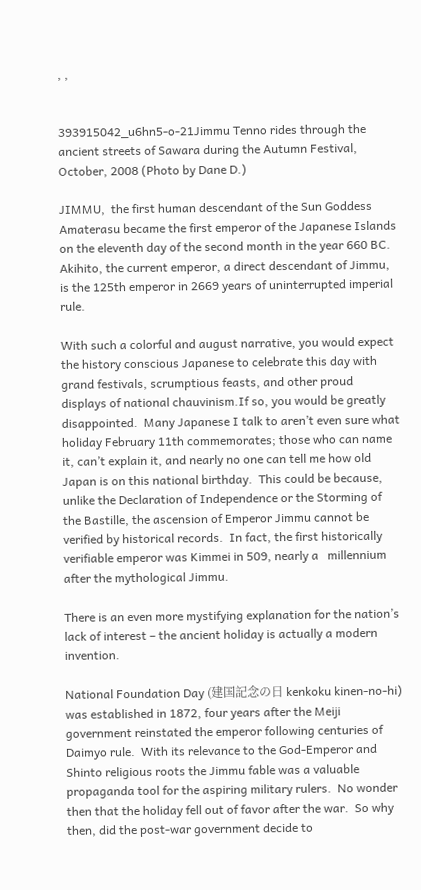, ,


393915042_u6hn5-o-21Jimmu Tenno rides through the ancient streets of Sawara during the Autumn Festival, October, 2008 (Photo by Dane D.)

JIMMU,  the first human descendant of the Sun Goddess Amaterasu became the first emperor of the Japanese Islands on the eleventh day of the second month in the year 660 BC. Akihito, the current emperor, a direct descendant of Jimmu, is the 125th emperor in 2669 years of uninterrupted imperial rule.

With such a colorful and august narrative, you would expect the history conscious Japanese to celebrate this day with grand festivals, scrumptious feasts, and other proud displays of national chauvinism.If so, you would be greatly disappointed.  Many Japanese I talk to aren’t even sure what holiday February 11th commemorates; those who can name it, can’t explain it, and nearly no one can tell me how old Japan is on this national birthday.  This could be because, unlike the Declaration of Independence or the Storming of the Bastille, the ascension of Emperor Jimmu cannot be verified by historical records.  In fact, the first historically verifiable emperor was Kimmei in 509, nearly a   millennium after the mythological Jimmu.

There is an even more mystifying explanation for the nation’s lack of interest – the ancient holiday is actually a modern invention.

National Foundation Day (建国記念の日 kenkoku kinen-no-hi) was established in 1872, four years after the Meiji government reinstated the emperor following centuries of Daimyo rule.  With its relevance to the God-Emperor and Shinto religious roots the Jimmu fable was a valuable propaganda tool for the aspiring military rulers.  No wonder then that the holiday fell out of favor after the war.  So why then, did the post-war government decide to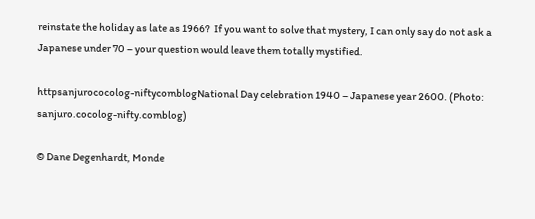reinstate the holiday as late as 1966?  If you want to solve that mystery, I can only say do not ask a Japanese under 70 – your question would leave them totally mystified.

httpsanjurococolog-niftycomblogNational Day celebration 1940 – Japanese year 2600. (Photo: sanjuro.cocolog-nifty.comblog)

© Dane Degenhardt, Monde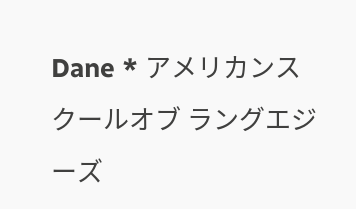Dane * アメリカンスクールオブ ラングエジーズ